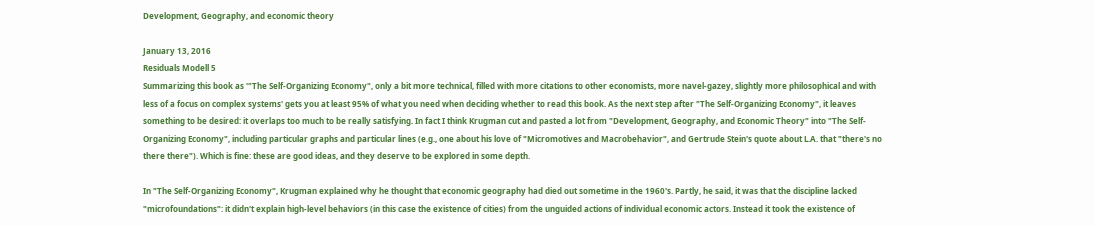Development, Geography, and economic theory

January 13, 2016
Residuals Modell 5
Summarizing this book as '"The Self-Organizing Economy", only a bit more technical, filled with more citations to other economists, more navel-gazey, slightly more philosophical and with less of a focus on complex systems' gets you at least 95% of what you need when deciding whether to read this book. As the next step after "The Self-Organizing Economy", it leaves something to be desired: it overlaps too much to be really satisfying. In fact I think Krugman cut and pasted a lot from "Development, Geography, and Economic Theory" into "The Self-Organizing Economy", including particular graphs and particular lines (e.g., one about his love of "Micromotives and Macrobehavior", and Gertrude Stein's quote about L.A. that "there's no there there"). Which is fine: these are good ideas, and they deserve to be explored in some depth.

In "The Self-Organizing Economy", Krugman explained why he thought that economic geography had died out sometime in the 1960's. Partly, he said, it was that the discipline lacked "microfoundations": it didn't explain high-level behaviors (in this case the existence of cities) from the unguided actions of individual economic actors. Instead it took the existence of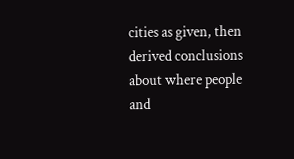cities as given, then derived conclusions about where people and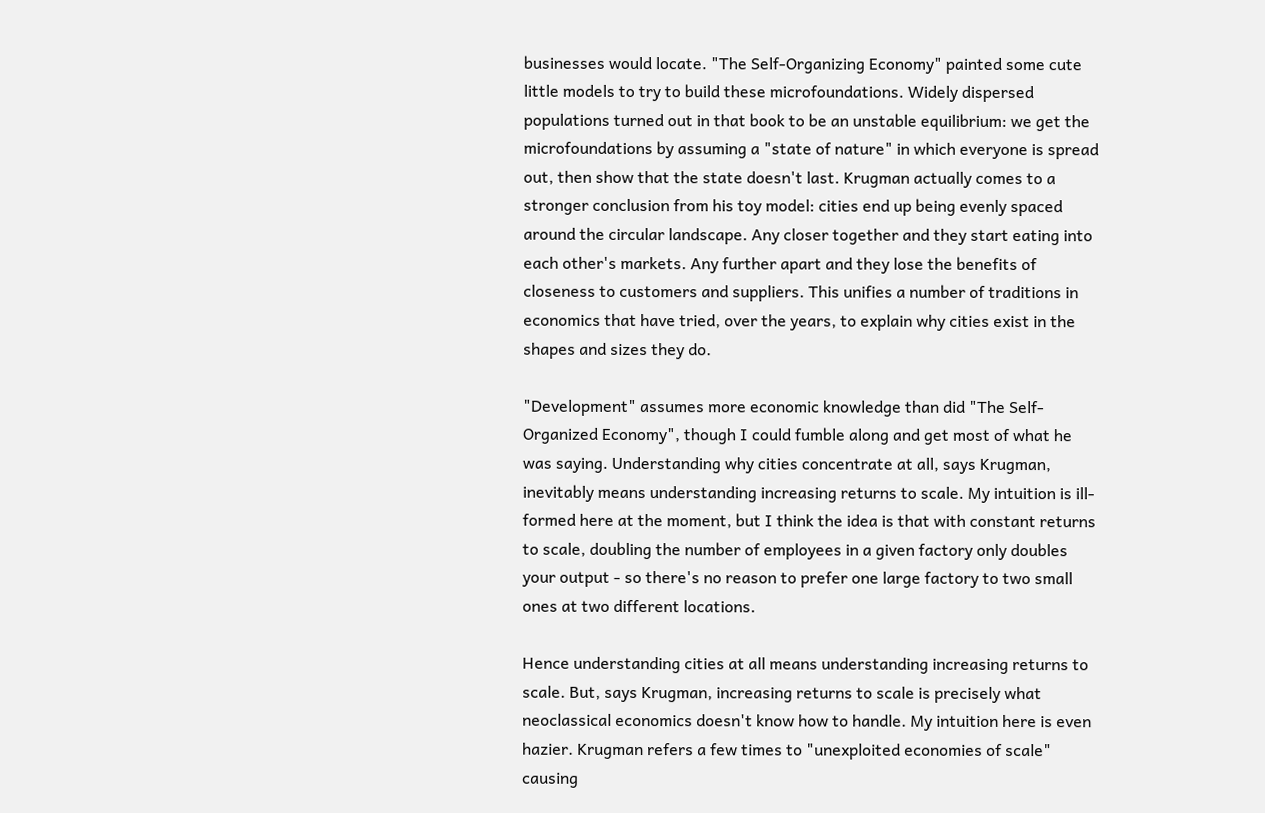businesses would locate. "The Self-Organizing Economy" painted some cute little models to try to build these microfoundations. Widely dispersed populations turned out in that book to be an unstable equilibrium: we get the microfoundations by assuming a "state of nature" in which everyone is spread out, then show that the state doesn't last. Krugman actually comes to a stronger conclusion from his toy model: cities end up being evenly spaced around the circular landscape. Any closer together and they start eating into each other's markets. Any further apart and they lose the benefits of closeness to customers and suppliers. This unifies a number of traditions in economics that have tried, over the years, to explain why cities exist in the shapes and sizes they do.

"Development" assumes more economic knowledge than did "The Self-Organized Economy", though I could fumble along and get most of what he was saying. Understanding why cities concentrate at all, says Krugman, inevitably means understanding increasing returns to scale. My intuition is ill-formed here at the moment, but I think the idea is that with constant returns to scale, doubling the number of employees in a given factory only doubles your output - so there's no reason to prefer one large factory to two small ones at two different locations.

Hence understanding cities at all means understanding increasing returns to scale. But, says Krugman, increasing returns to scale is precisely what neoclassical economics doesn't know how to handle. My intuition here is even hazier. Krugman refers a few times to "unexploited economies of scale" causing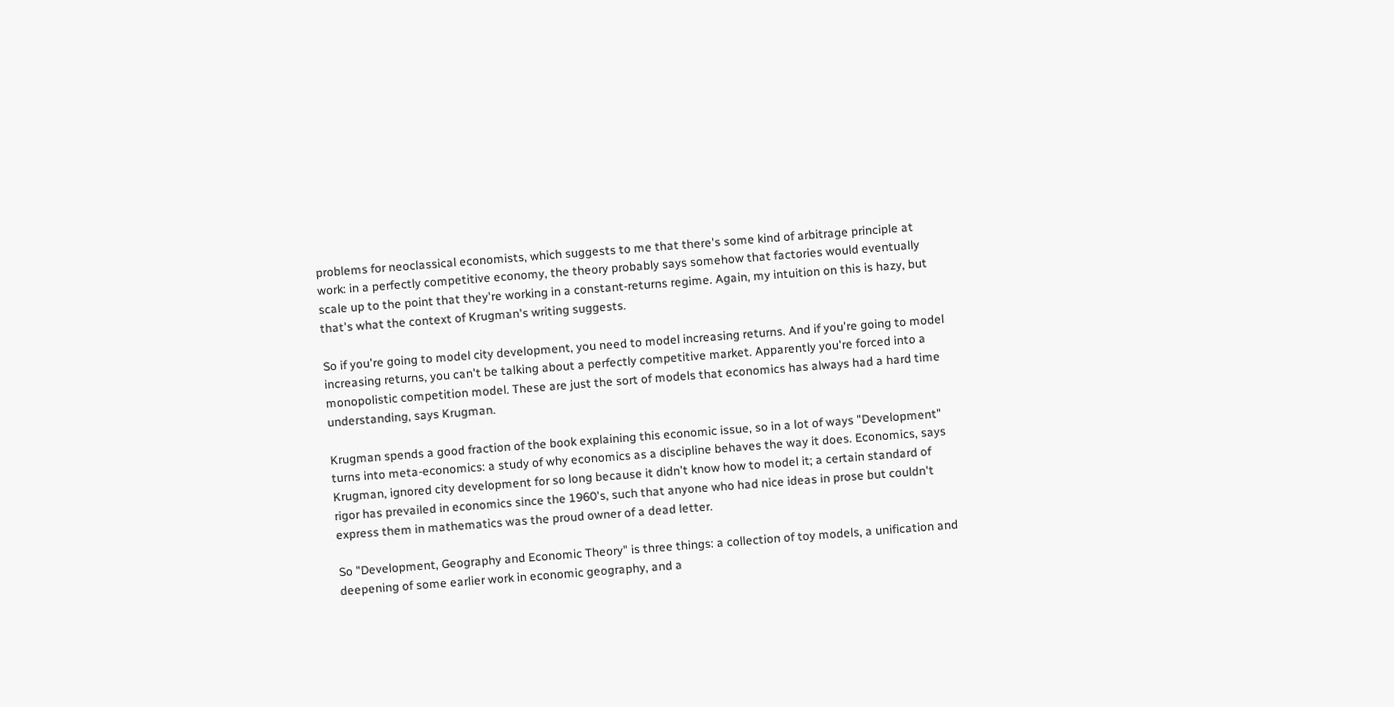problems for neoclassical economists, which suggests to me that there's some kind of arbitrage principle at work: in a perfectly competitive economy, the theory probably says somehow that factories would eventually scale up to the point that they're working in a constant-returns regime. Again, my intuition on this is hazy, but that's what the context of Krugman's writing suggests.

So if you're going to model city development, you need to model increasing returns. And if you're going to model increasing returns, you can't be talking about a perfectly competitive market. Apparently you're forced into a monopolistic competition model. These are just the sort of models that economics has always had a hard time understanding, says Krugman.

Krugman spends a good fraction of the book explaining this economic issue, so in a lot of ways "Development" turns into meta-economics: a study of why economics as a discipline behaves the way it does. Economics, says Krugman, ignored city development for so long because it didn't know how to model it; a certain standard of rigor has prevailed in economics since the 1960's, such that anyone who had nice ideas in prose but couldn't express them in mathematics was the proud owner of a dead letter.

So "Development, Geography and Economic Theory" is three things: a collection of toy models, a unification and deepening of some earlier work in economic geography, and a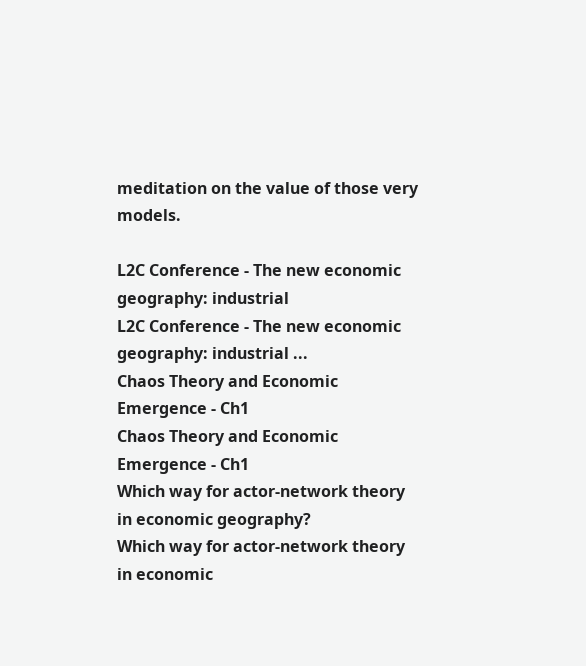meditation on the value of those very models.

L2C Conference - The new economic geography: industrial
L2C Conference - The new economic geography: industrial ...
Chaos Theory and Economic Emergence - Ch1
Chaos Theory and Economic Emergence - Ch1
Which way for actor-network theory in economic geography?
Which way for actor-network theory in economic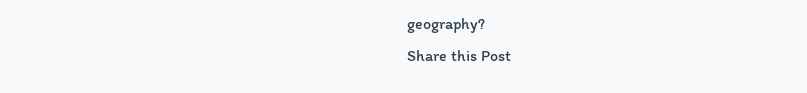geography?
Share this Post